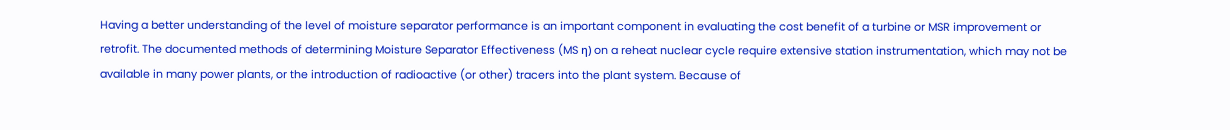Having a better understanding of the level of moisture separator performance is an important component in evaluating the cost benefit of a turbine or MSR improvement or retrofit. The documented methods of determining Moisture Separator Effectiveness (MS η) on a reheat nuclear cycle require extensive station instrumentation, which may not be available in many power plants, or the introduction of radioactive (or other) tracers into the plant system. Because of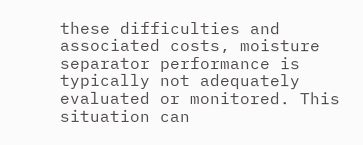these difficulties and associated costs, moisture separator performance is typically not adequately evaluated or monitored. This situation can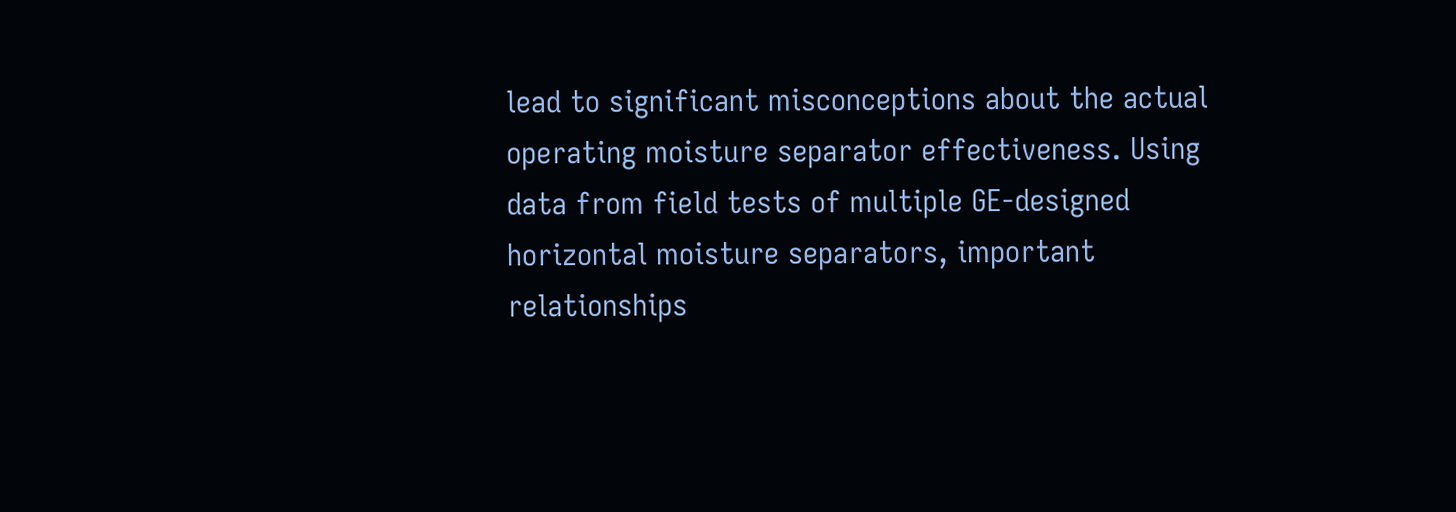lead to significant misconceptions about the actual operating moisture separator effectiveness. Using data from field tests of multiple GE-designed horizontal moisture separators, important relationships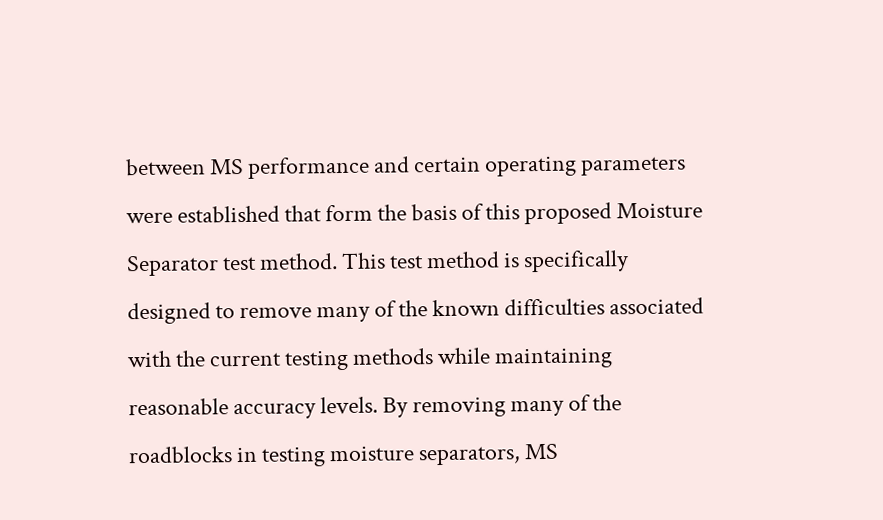between MS performance and certain operating parameters were established that form the basis of this proposed Moisture Separator test method. This test method is specifically designed to remove many of the known difficulties associated with the current testing methods while maintaining reasonable accuracy levels. By removing many of the roadblocks in testing moisture separators, MS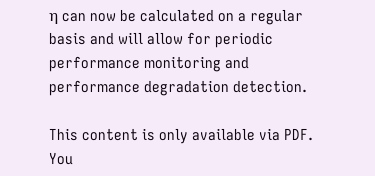η can now be calculated on a regular basis and will allow for periodic performance monitoring and performance degradation detection.

This content is only available via PDF.
You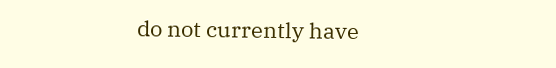do not currently have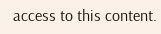access to this content.